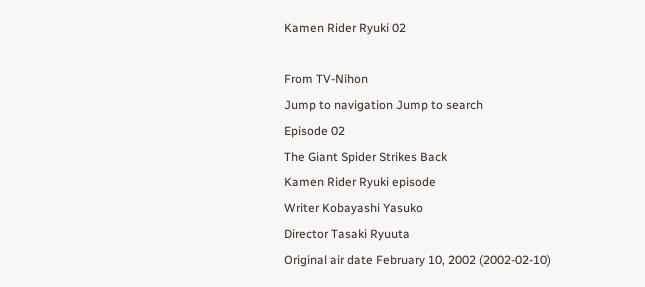Kamen Rider Ryuki 02

From TV-Nihon
Jump to navigation Jump to search
Episode 02
The Giant Spider Strikes Back
Kamen Rider Ryuki episode
Writer Kobayashi Yasuko
Director Tasaki Ryuuta
Original air date February 10, 2002 (2002-02-10)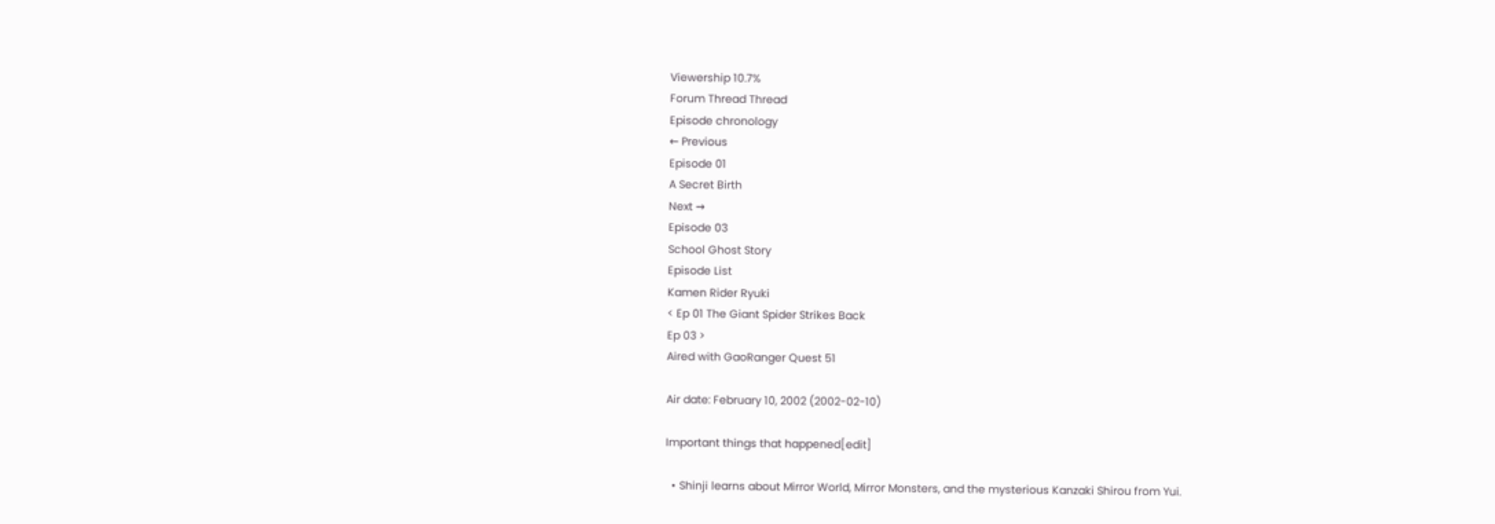Viewership 10.7%
Forum Thread Thread
Episode chronology
← Previous
Episode 01
A Secret Birth
Next →
Episode 03
School Ghost Story
Episode List
Kamen Rider Ryuki
< Ep 01 The Giant Spider Strikes Back
Ep 03 >
Aired with GaoRanger Quest 51

Air date: February 10, 2002 (2002-02-10)

Important things that happened[edit]

  • Shinji learns about Mirror World, Mirror Monsters, and the mysterious Kanzaki Shirou from Yui.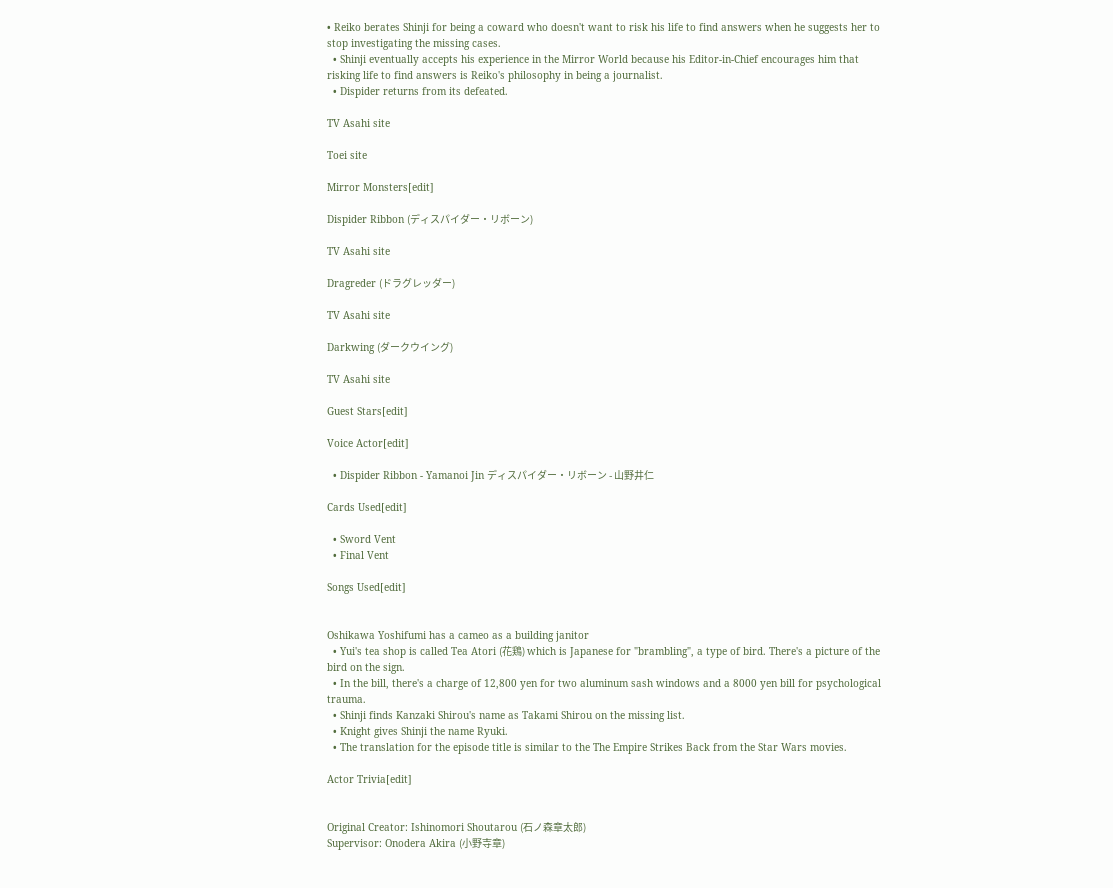• Reiko berates Shinji for being a coward who doesn't want to risk his life to find answers when he suggests her to stop investigating the missing cases.
  • Shinji eventually accepts his experience in the Mirror World because his Editor-in-Chief encourages him that risking life to find answers is Reiko's philosophy in being a journalist.
  • Dispider returns from its defeated.

TV Asahi site

Toei site

Mirror Monsters[edit]

Dispider Ribbon (ディスパイダー・リボーン)

TV Asahi site

Dragreder (ドラグレッダー)

TV Asahi site

Darkwing (ダークウイング)

TV Asahi site

Guest Stars[edit]

Voice Actor[edit]

  • Dispider Ribbon - Yamanoi Jin ディスパイダー・リボーン - 山野井仁

Cards Used[edit]

  • Sword Vent
  • Final Vent

Songs Used[edit]


Oshikawa Yoshifumi has a cameo as a building janitor
  • Yui's tea shop is called Tea Atori (花鶏) which is Japanese for "brambling", a type of bird. There's a picture of the bird on the sign.
  • In the bill, there's a charge of 12,800 yen for two aluminum sash windows and a 8000 yen bill for psychological trauma.
  • Shinji finds Kanzaki Shirou's name as Takami Shirou on the missing list.
  • Knight gives Shinji the name Ryuki.
  • The translation for the episode title is similar to the The Empire Strikes Back from the Star Wars movies.

Actor Trivia[edit]


Original Creator: Ishinomori Shoutarou (石ノ森章太郎)
Supervisor: Onodera Akira (小野寺章)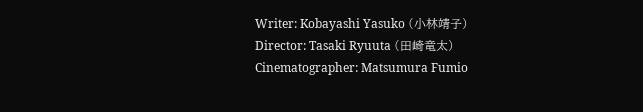Writer: Kobayashi Yasuko (小林靖子)
Director: Tasaki Ryuuta (田崎竜太)
Cinematographer: Matsumura Fumio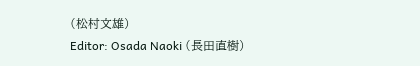(松村文雄)
Editor: Osada Naoki (長田直樹)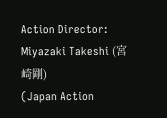Action Director: Miyazaki Takeshi (宮崎剛)
(Japan Action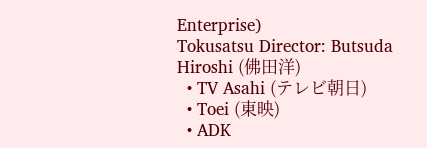Enterprise)
Tokusatsu Director: Butsuda Hiroshi (佛田洋)
  • TV Asahi (テレビ朝日)
  • Toei (東映)
  • ADK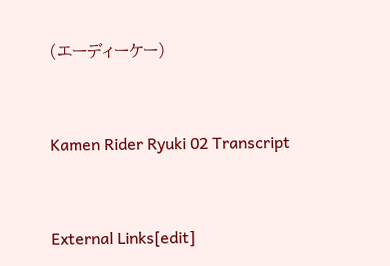(エーディーケー)


Kamen Rider Ryuki 02 Transcript


External Links[edit]